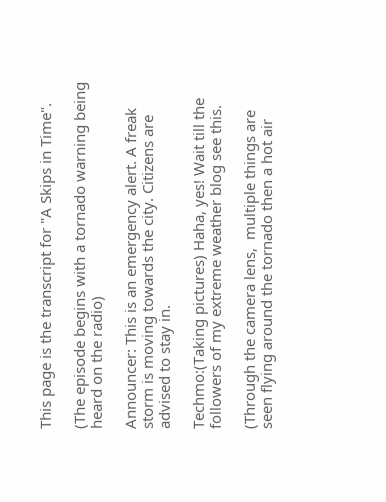This page is the transcript for "A Skips in Time".

(The episode begins with a tornado warning being heard on the radio)

Announcer: This is an emergency alert. A freak storm is moving towards the city. Citizens are advised to stay in.

Techmo:(Taking pictures) Haha, yes! Wait till the followers of my extreme weather blog see this.

(Through the camera lens,  multiple things are seen flying around the tornado then a hot air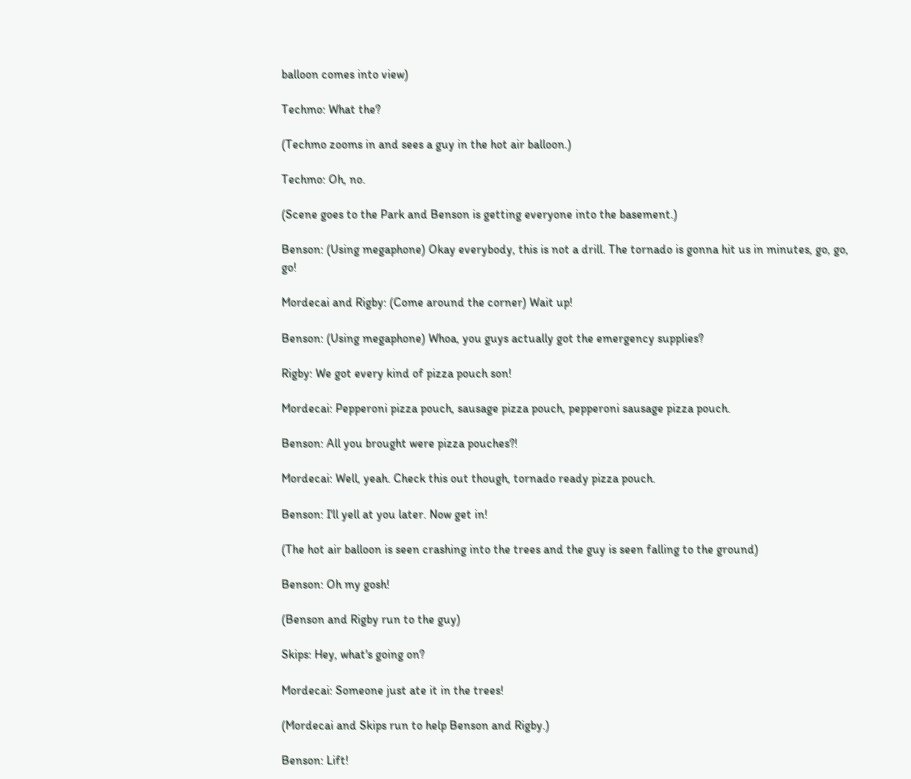balloon comes into view)

Techmo: What the?

(Techmo zooms in and sees a guy in the hot air balloon.)

Techmo: Oh, no.

(Scene goes to the Park and Benson is getting everyone into the basement.)

Benson: (Using megaphone) Okay everybody, this is not a drill. The tornado is gonna hit us in minutes, go, go, go!

Mordecai and Rigby: (Come around the corner) Wait up!

Benson: (Using megaphone) Whoa, you guys actually got the emergency supplies?

Rigby: We got every kind of pizza pouch son!

Mordecai: Pepperoni pizza pouch, sausage pizza pouch, pepperoni sausage pizza pouch.

Benson: All you brought were pizza pouches?!

Mordecai: Well, yeah. Check this out though, tornado ready pizza pouch.

Benson: I'll yell at you later. Now get in!

(The hot air balloon is seen crashing into the trees and the guy is seen falling to the ground)

Benson: Oh my gosh!

(Benson and Rigby run to the guy)

Skips: Hey, what's going on?

Mordecai: Someone just ate it in the trees!

(Mordecai and Skips run to help Benson and Rigby.)

Benson: Lift!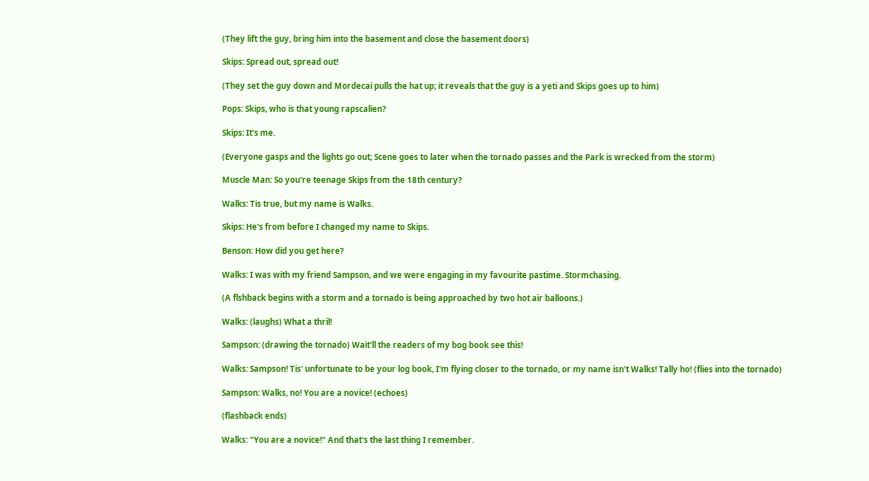(They lift the guy, bring him into the basement and close the basement doors)

Skips: Spread out, spread out!

(They set the guy down and Mordecai pulls the hat up; it reveals that the guy is a yeti and Skips goes up to him)

Pops: Skips, who is that young rapscalien?

Skips: It's me.

(Everyone gasps and the lights go out; Scene goes to later when the tornado passes and the Park is wrecked from the storm)

Muscle Man: So you're teenage Skips from the 18th century?

Walks: Tis true, but my name is Walks.

Skips: He's from before I changed my name to Skips.

Benson: How did you get here?

Walks: I was with my friend Sampson, and we were engaging in my favourite pastime. Stormchasing.

(A flshback begins with a storm and a tornado is being approached by two hot air balloons.)

Walks: (laughs) What a thril!

Sampson: (drawing the tornado) Wait'll the readers of my bog book see this!

Walks: Sampson! Tis' unfortunate to be your log book, I'm flying closer to the tornado, or my name isn't Walks! Tally ho! (flies into the tornado)

Sampson: Walks, no! You are a novice! (echoes)

(flashback ends)

Walks: "You are a novice!" And that's the last thing I remember.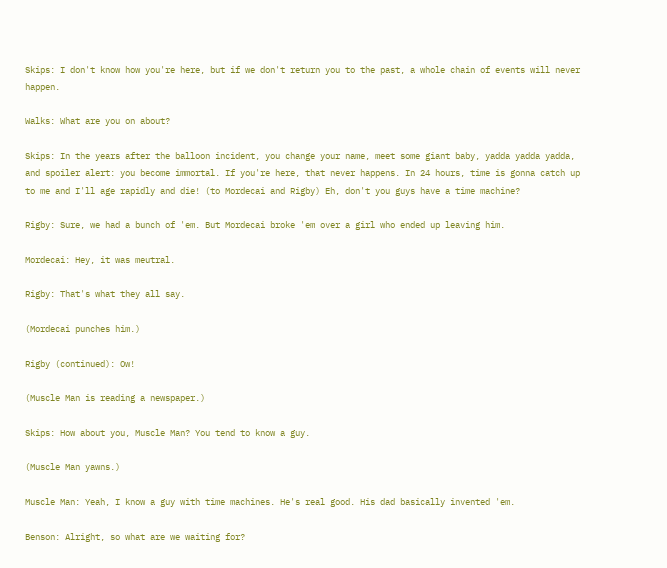Skips: I don't know how you're here, but if we don't return you to the past, a whole chain of events will never happen.

Walks: What are you on about?

Skips: In the years after the balloon incident, you change your name, meet some giant baby, yadda yadda yadda, and spoiler alert: you become immortal. If you're here, that never happens. In 24 hours, time is gonna catch up to me and I'll age rapidly and die! (to Mordecai and Rigby) Eh, don't you guys have a time machine?

Rigby: Sure, we had a bunch of 'em. But Mordecai broke 'em over a girl who ended up leaving him.

Mordecai: Hey, it was meutral.

Rigby: That's what they all say.

(Mordecai punches him.)

Rigby (continued): Ow!

(Muscle Man is reading a newspaper.)

Skips: How about you, Muscle Man? You tend to know a guy.

(Muscle Man yawns.)

Muscle Man: Yeah, I know a guy with time machines. He's real good. His dad basically invented 'em.

Benson: Alright, so what are we waiting for?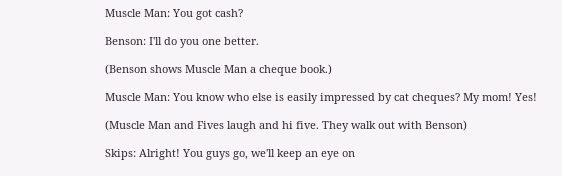Muscle Man: You got cash?

Benson: I'll do you one better.

(Benson shows Muscle Man a cheque book.)

Muscle Man: You know who else is easily impressed by cat cheques? My mom! Yes!

(Muscle Man and Fives laugh and hi five. They walk out with Benson)

Skips: Alright! You guys go, we'll keep an eye on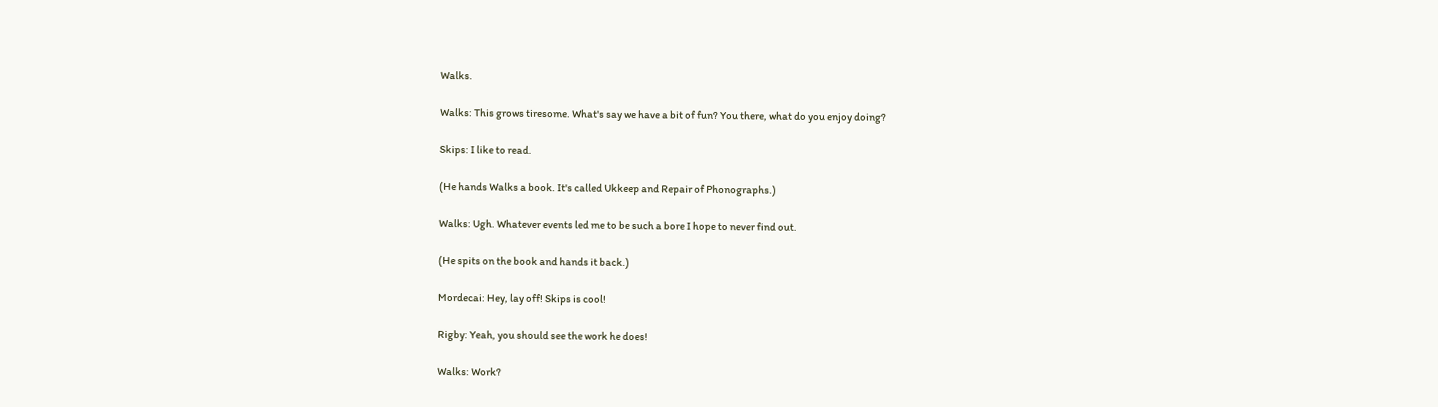Walks.

Walks: This grows tiresome. What's say we have a bit of fun? You there, what do you enjoy doing?

Skips: I like to read.

(He hands Walks a book. It's called Ukkeep and Repair of Phonographs.)

Walks: Ugh. Whatever events led me to be such a bore I hope to never find out.

(He spits on the book and hands it back.)

Mordecai: Hey, lay off! Skips is cool!

Rigby: Yeah, you should see the work he does!

Walks: Work?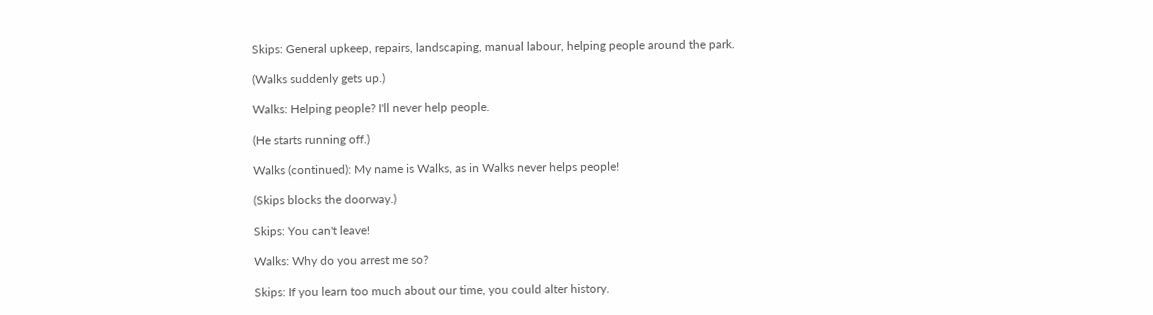Skips: General upkeep, repairs, landscaping, manual labour, helping people around the park.

(Walks suddenly gets up.)

Walks: Helping people? I'll never help people.

(He starts running off.)

Walks (continued): My name is Walks, as in Walks never helps people!

(Skips blocks the doorway.)

Skips: You can't leave!

Walks: Why do you arrest me so?

Skips: If you learn too much about our time, you could alter history.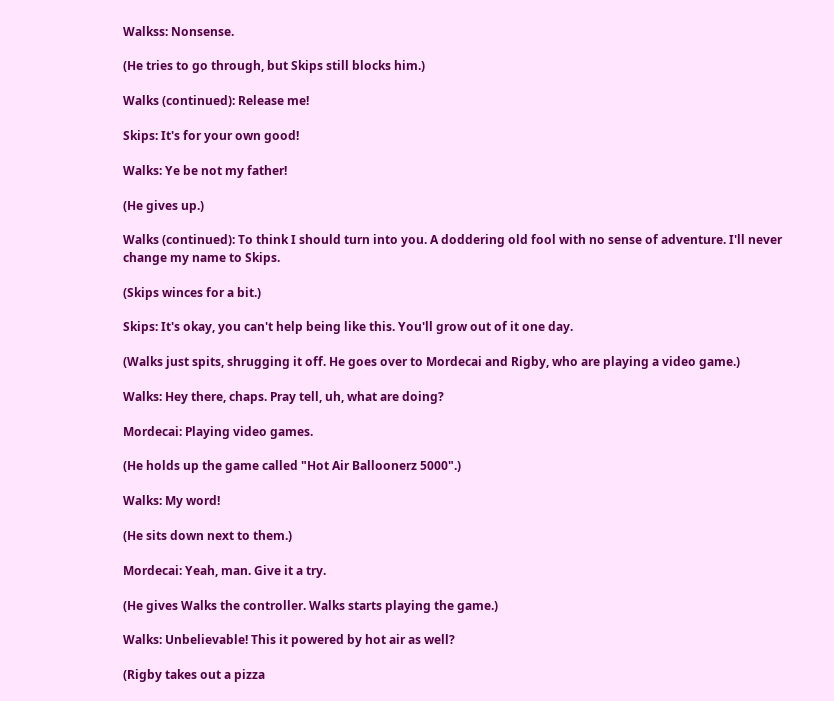Walkss: Nonsense.

(He tries to go through, but Skips still blocks him.)

Walks (continued): Release me!

Skips: It's for your own good!

Walks: Ye be not my father!

(He gives up.)

Walks (continued): To think I should turn into you. A doddering old fool with no sense of adventure. I'll never change my name to Skips.

(Skips winces for a bit.)

Skips: It's okay, you can't help being like this. You'll grow out of it one day.

(Walks just spits, shrugging it off. He goes over to Mordecai and Rigby, who are playing a video game.)

Walks: Hey there, chaps. Pray tell, uh, what are doing?

Mordecai: Playing video games.

(He holds up the game called "Hot Air Balloonerz 5000".)

Walks: My word!

(He sits down next to them.)

Mordecai: Yeah, man. Give it a try.

(He gives Walks the controller. Walks starts playing the game.)

Walks: Unbelievable! This it powered by hot air as well?

(Rigby takes out a pizza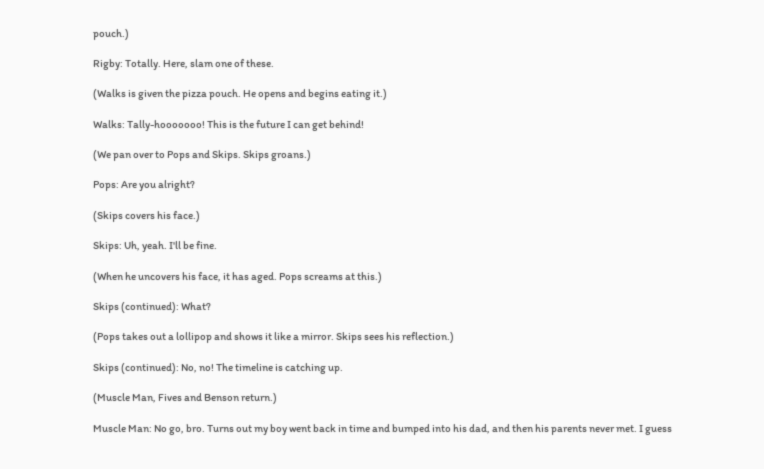pouch.)

Rigby: Totally. Here, slam one of these.

(Walks is given the pizza pouch. He opens and begins eating it.)

Walks: Tally-hooooooo! This is the future I can get behind!

(We pan over to Pops and Skips. Skips groans.)

Pops: Are you alright?

(Skips covers his face.)

Skips: Uh, yeah. I'll be fine.

(When he uncovers his face, it has aged. Pops screams at this.)

Skips (continued): What?

(Pops takes out a lollipop and shows it like a mirror. Skips sees his reflection.)

Skips (continued): No, no! The timeline is catching up.

(Muscle Man, Fives and Benson return.)

Muscle Man: No go, bro. Turns out my boy went back in time and bumped into his dad, and then his parents never met. I guess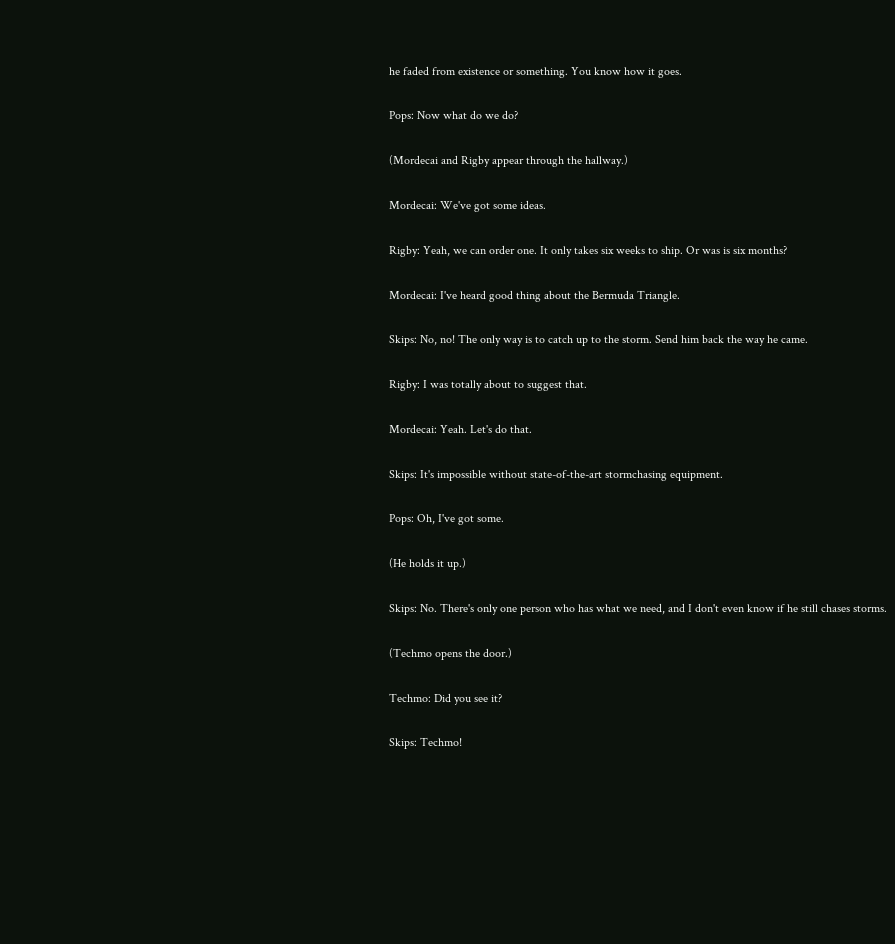he faded from existence or something. You know how it goes.

Pops: Now what do we do?

(Mordecai and Rigby appear through the hallway.)

Mordecai: We've got some ideas.

Rigby: Yeah, we can order one. It only takes six weeks to ship. Or was is six months?

Mordecai: I've heard good thing about the Bermuda Triangle.

Skips: No, no! The only way is to catch up to the storm. Send him back the way he came.

Rigby: I was totally about to suggest that.

Mordecai: Yeah. Let's do that.

Skips: It's impossible without state-of-the-art stormchasing equipment.

Pops: Oh, I've got some.

(He holds it up.)

Skips: No. There's only one person who has what we need, and I don't even know if he still chases storms.

(Techmo opens the door.)

Techmo: Did you see it?

Skips: Techmo!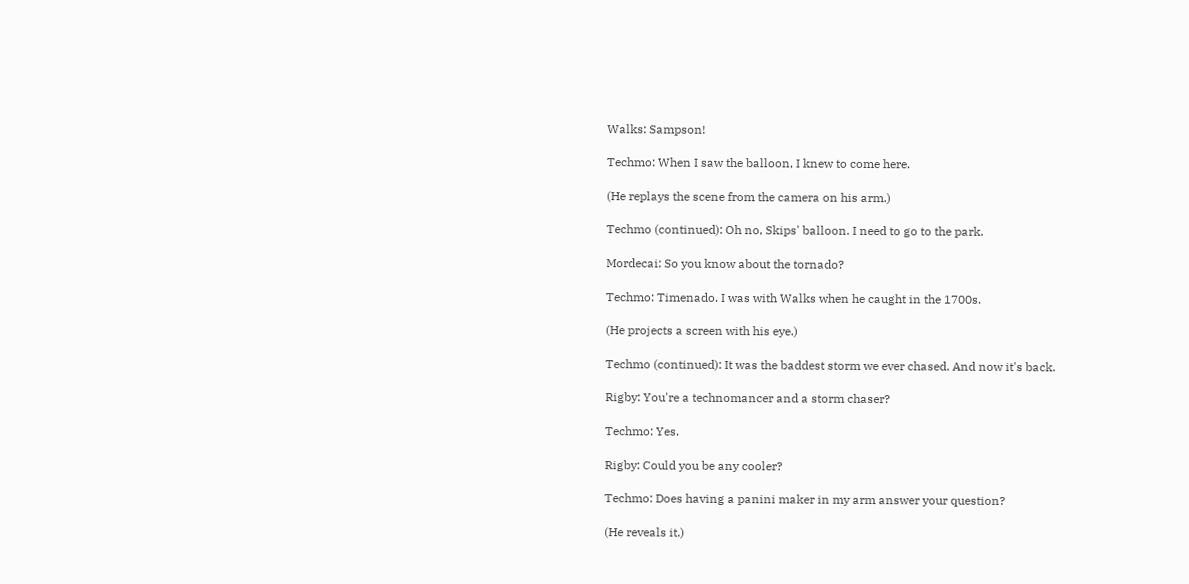Walks: Sampson!

Techmo: When I saw the balloon, I knew to come here.

(He replays the scene from the camera on his arm.)

Techmo (continued): Oh no, Skips' balloon. I need to go to the park.

Mordecai: So you know about the tornado?

Techmo: Timenado. I was with Walks when he caught in the 1700s.

(He projects a screen with his eye.)

Techmo (continued): It was the baddest storm we ever chased. And now it's back.

Rigby: You're a technomancer and a storm chaser?

Techmo: Yes.

Rigby: Could you be any cooler?

Techmo: Does having a panini maker in my arm answer your question?

(He reveals it.)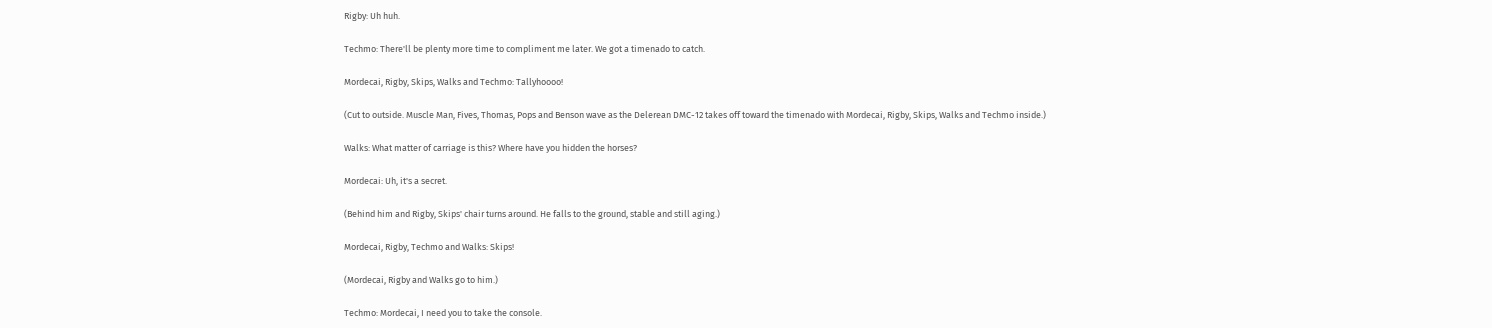Rigby: Uh huh.

Techmo: There'll be plenty more time to compliment me later. We got a timenado to catch.

Mordecai, Rigby, Skips, Walks and Techmo: Tallyhoooo!

(Cut to outside. Muscle Man, Fives, Thomas, Pops and Benson wave as the Delerean DMC-12 takes off toward the timenado with Mordecai, Rigby, Skips, Walks and Techmo inside.)

Walks: What matter of carriage is this? Where have you hidden the horses?

Mordecai: Uh, it's a secret.

(Behind him and Rigby, Skips' chair turns around. He falls to the ground, stable and still aging.)

Mordecai, Rigby, Techmo and Walks: Skips!

(Mordecai, Rigby and Walks go to him.)

Techmo: Mordecai, I need you to take the console.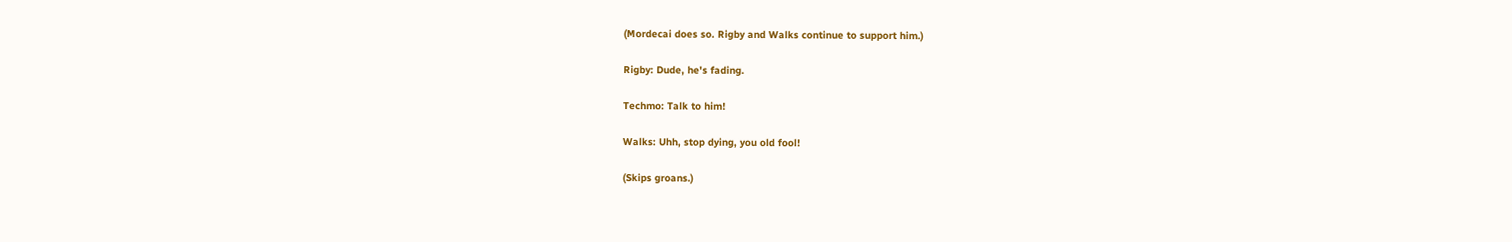(Mordecai does so. Rigby and Walks continue to support him.)

Rigby: Dude, he's fading.

Techmo: Talk to him!

Walks: Uhh, stop dying, you old fool!

(Skips groans.)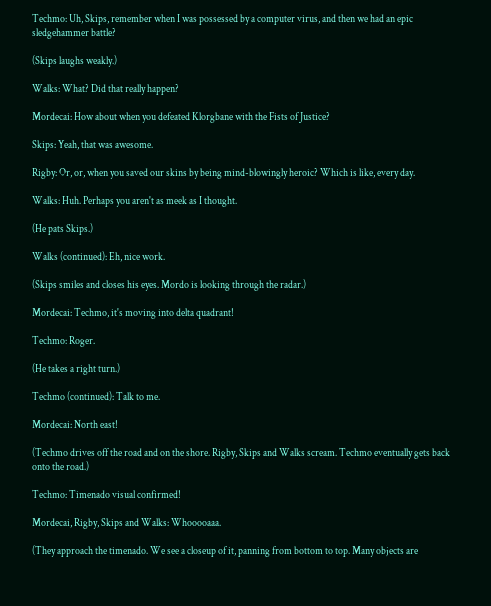Techmo: Uh, Skips, remember when I was possessed by a computer virus, and then we had an epic sledgehammer battle?

(Skips laughs weakly.)

Walks: What? Did that really happen?

Mordecai: How about when you defeated Klorgbane with the Fists of Justice?

Skips: Yeah, that was awesome.

Rigby: Or, or, when you saved our skins by being mind-blowingly heroic? Which is like, every day.

Walks: Huh. Perhaps you aren't as meek as I thought.

(He pats Skips.)

Walks (continued): Eh, nice work.

(Skips smiles and closes his eyes. Mordo is looking through the radar.)

Mordecai: Techmo, it's moving into delta quadrant!

Techmo: Roger.

(He takes a right turn.)

Techmo (continued): Talk to me.

Mordecai: North east!

(Techmo drives off the road and on the shore. Rigby, Skips and Walks scream. Techmo eventually gets back onto the road.)

Techmo: Timenado visual confirmed!

Mordecai, Rigby, Skips and Walks: Whooooaaa.

(They approach the timenado. We see a closeup of it, panning from bottom to top. Many objects are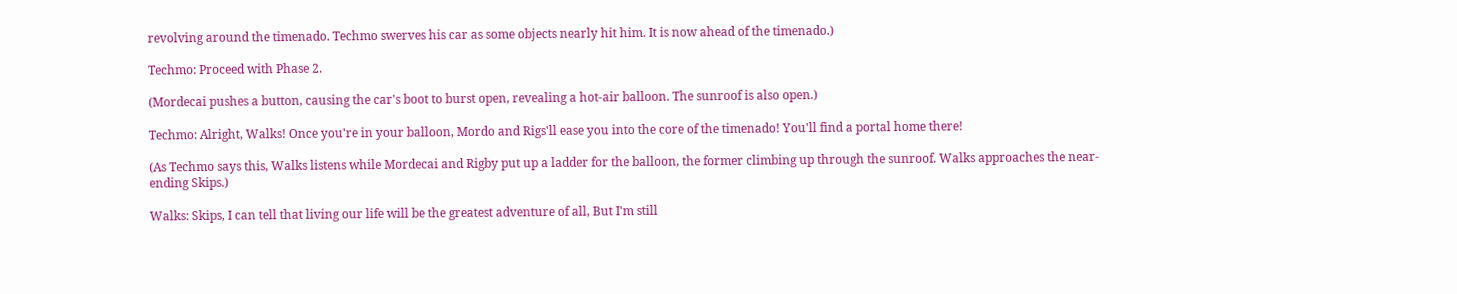revolving around the timenado. Techmo swerves his car as some objects nearly hit him. It is now ahead of the timenado.)

Techmo: Proceed with Phase 2.

(Mordecai pushes a button, causing the car's boot to burst open, revealing a hot-air balloon. The sunroof is also open.)

Techmo: Alright, Walks! Once you're in your balloon, Mordo and Rigs'll ease you into the core of the timenado! You'll find a portal home there!

(As Techmo says this, Walks listens while Mordecai and Rigby put up a ladder for the balloon, the former climbing up through the sunroof. Walks approaches the near-ending Skips.)

Walks: Skips, I can tell that living our life will be the greatest adventure of all, But I'm still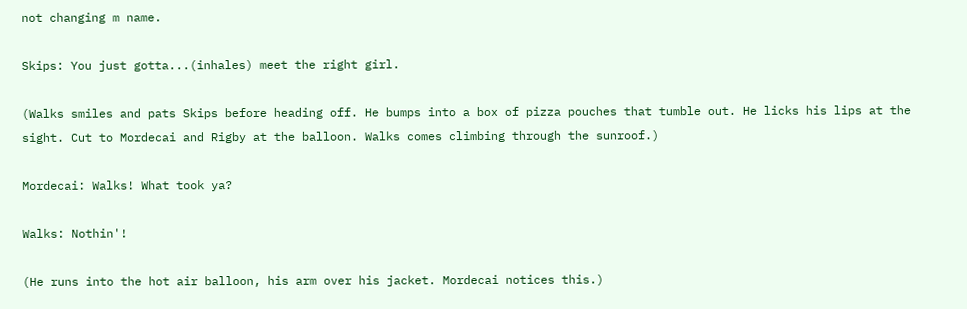not changing m name.

Skips: You just gotta...(inhales) meet the right girl.

(Walks smiles and pats Skips before heading off. He bumps into a box of pizza pouches that tumble out. He licks his lips at the sight. Cut to Mordecai and Rigby at the balloon. Walks comes climbing through the sunroof.)

Mordecai: Walks! What took ya?

Walks: Nothin'!

(He runs into the hot air balloon, his arm over his jacket. Mordecai notices this.)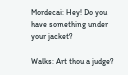Mordecai: Hey! Do you have something under your jacket?

Walks: Art thou a judge?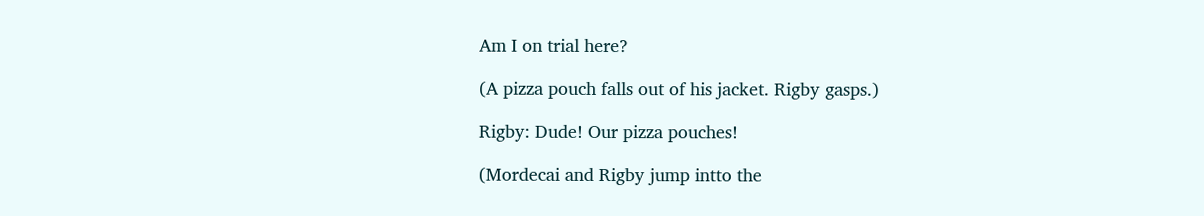Am I on trial here?

(A pizza pouch falls out of his jacket. Rigby gasps.)

Rigby: Dude! Our pizza pouches!

(Mordecai and Rigby jump intto the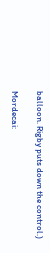balloon. Rigby puts down the control.)

Mordecai: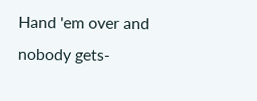Hand 'em over and nobody gets-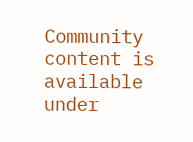Community content is available under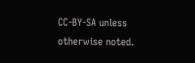CC-BY-SA unless otherwise noted.